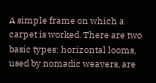A simple frame on which a carpet is worked. There are two basic types: horizontal looms, used by nomadic weavers, are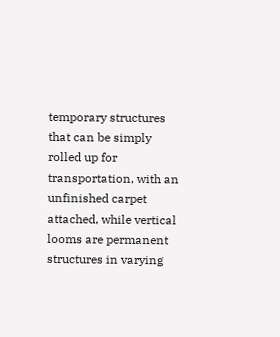temporary structures that can be simply rolled up for transportation, with an unfinished carpet attached, while vertical looms are permanent structures in varying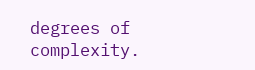degrees of complexity.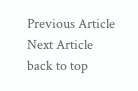Previous Article Next Article
back to top